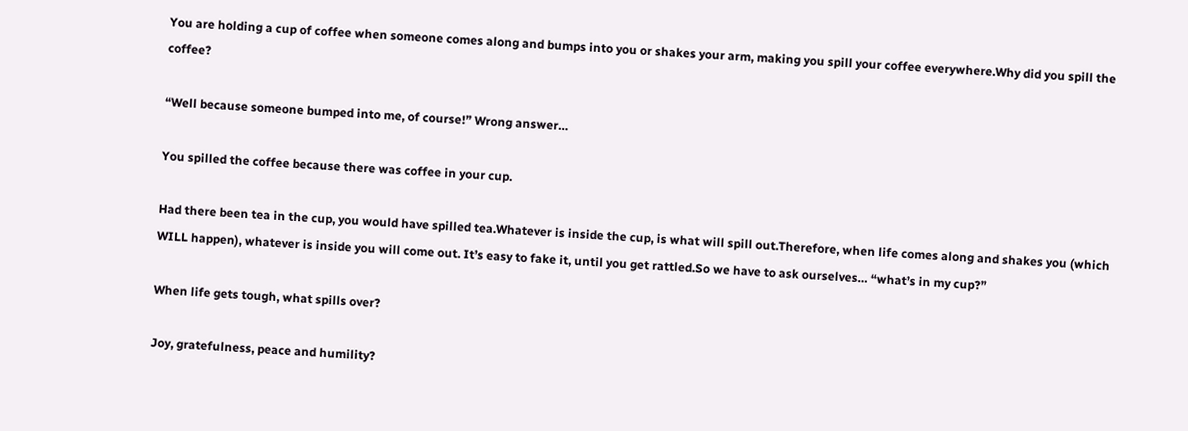You are holding a cup of coffee when someone comes along and bumps into you or shakes your arm, making you spill your coffee everywhere.Why did you spill the coffee?

“Well because someone bumped into me, of course!” Wrong answer…

You spilled the coffee because there was coffee in your cup.

Had there been tea in the cup, you would have spilled tea.Whatever is inside the cup, is what will spill out.Therefore, when life comes along and shakes you (which WILL happen), whatever is inside you will come out. It’s easy to fake it, until you get rattled.So we have to ask ourselves… “what’s in my cup?”

When life gets tough, what spills over?

Joy, gratefulness, peace and humility?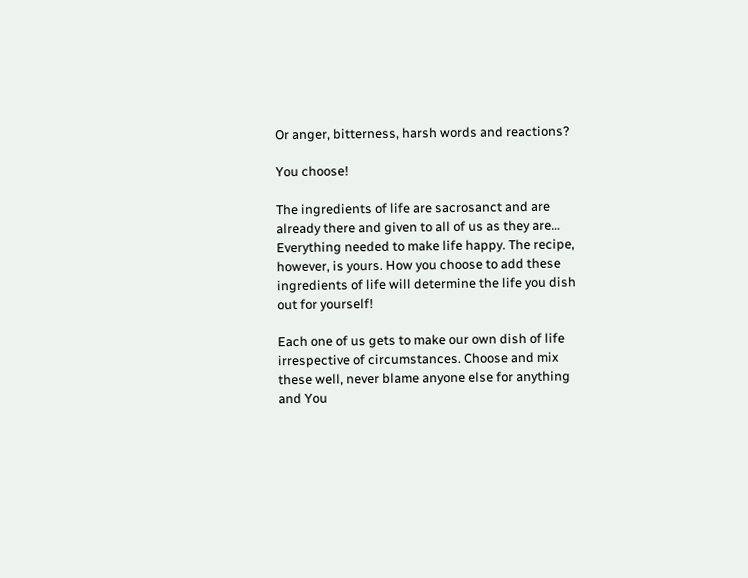Or anger, bitterness, harsh words and reactions?

You choose!

The ingredients of life are sacrosanct and are already there and given to all of us as they are… Everything needed to make life happy. The recipe, however, is yours. How you choose to add these ingredients of life will determine the life you dish out for yourself!

Each one of us gets to make our own dish of life irrespective of circumstances. Choose and mix these well, never blame anyone else for anything and You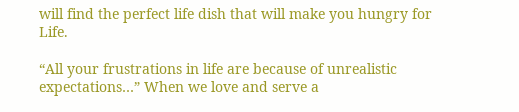will find the perfect life dish that will make you hungry for Life.

“All your frustrations in life are because of unrealistic expectations…” When we love and serve a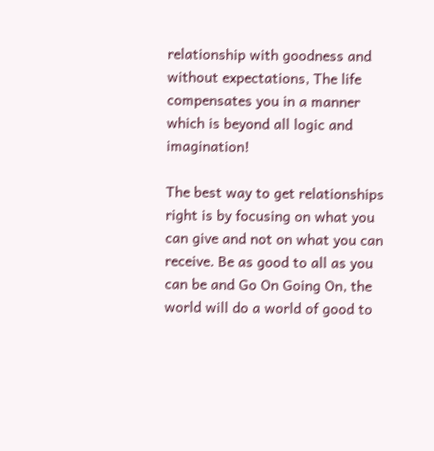relationship with goodness and without expectations, The life compensates you in a manner which is beyond all logic and imagination!

The best way to get relationships right is by focusing on what you can give and not on what you can receive. Be as good to all as you can be and Go On Going On, the world will do a world of good to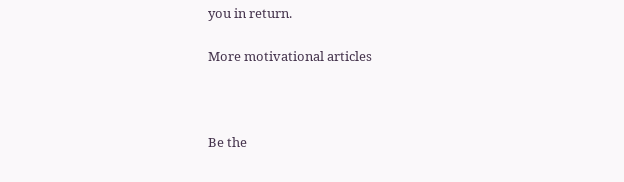you in return.

More motivational articles



Be the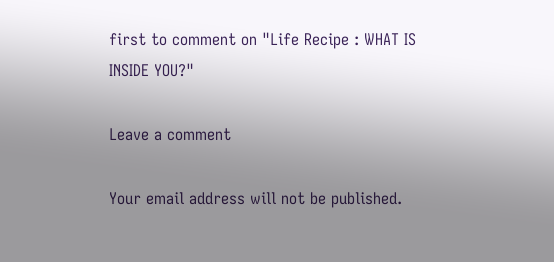first to comment on "Life Recipe : WHAT IS INSIDE YOU?"

Leave a comment

Your email address will not be published.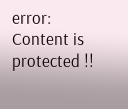error: Content is protected !!